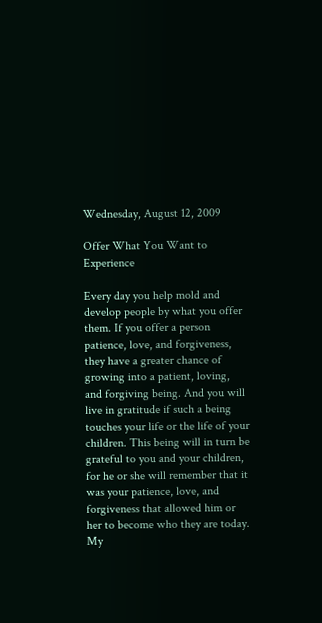Wednesday, August 12, 2009

Offer What You Want to Experience

Every day you help mold and develop people by what you offer them. If you offer a person patience, love, and forgiveness, they have a greater chance of growing into a patient, loving, and forgiving being. And you will live in gratitude if such a being touches your life or the life of your children. This being will in turn be grateful to you and your children, for he or she will remember that it was your patience, love, and forgiveness that allowed him or her to become who they are today. My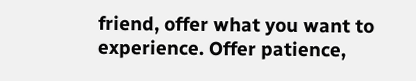friend, offer what you want to experience. Offer patience,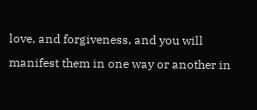love, and forgiveness, and you will manifest them in one way or another in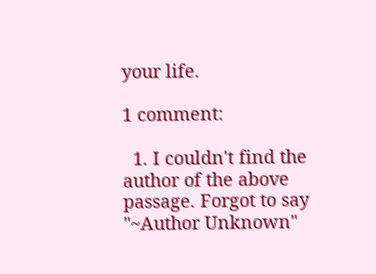your life.

1 comment:

  1. I couldn't find the author of the above passage. Forgot to say "~Author Unknown"